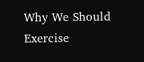Why We Should Exercise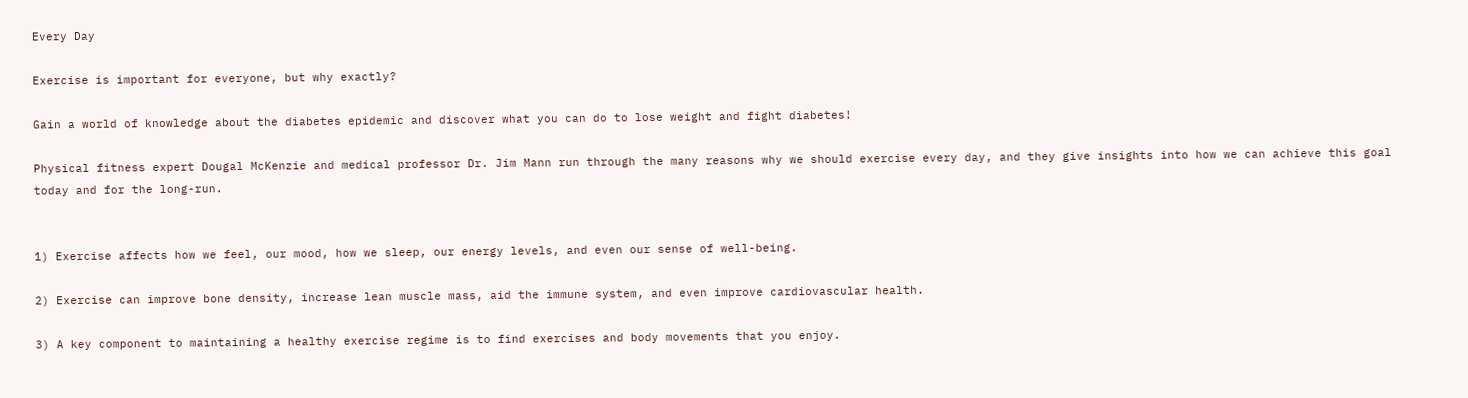Every Day

Exercise is important for everyone, but why exactly?

Gain a world of knowledge about the diabetes epidemic and discover what you can do to lose weight and fight diabetes!

Physical fitness expert Dougal McKenzie and medical professor Dr. Jim Mann run through the many reasons why we should exercise every day, and they give insights into how we can achieve this goal today and for the long-run.


1) Exercise affects how we feel, our mood, how we sleep, our energy levels, and even our sense of well-being.

2) Exercise can improve bone density, increase lean muscle mass, aid the immune system, and even improve cardiovascular health.

3) A key component to maintaining a healthy exercise regime is to find exercises and body movements that you enjoy.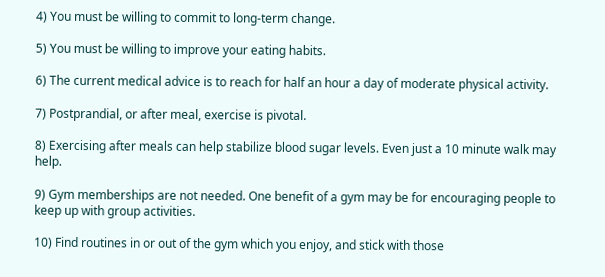4) You must be willing to commit to long-term change.

5) You must be willing to improve your eating habits.

6) The current medical advice is to reach for half an hour a day of moderate physical activity.

7) Postprandial, or after meal, exercise is pivotal.

8) Exercising after meals can help stabilize blood sugar levels. Even just a 10 minute walk may help.

9) Gym memberships are not needed. One benefit of a gym may be for encouraging people to keep up with group activities.

10) Find routines in or out of the gym which you enjoy, and stick with those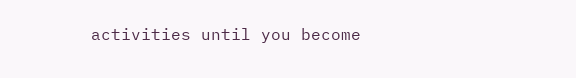activities until you become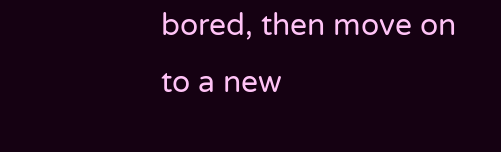bored, then move on to a new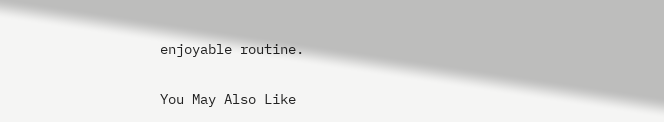enjoyable routine.

You May Also Like